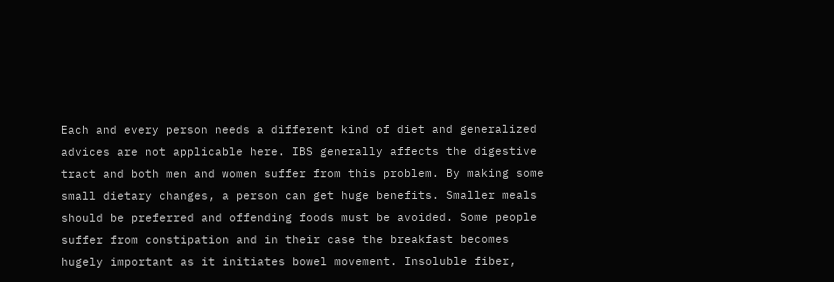Each and every person needs a different kind of diet and generalized advices are not applicable here. IBS generally affects the digestive tract and both men and women suffer from this problem. By making some small dietary changes, a person can get huge benefits. Smaller meals should be preferred and offending foods must be avoided. Some people suffer from constipation and in their case the breakfast becomes hugely important as it initiates bowel movement. Insoluble fiber,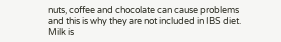nuts, coffee and chocolate can cause problems and this is why they are not included in IBS diet. Milk is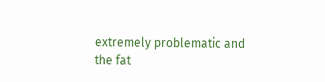extremely problematic and the fat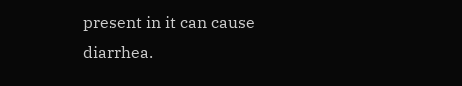present in it can cause diarrhea.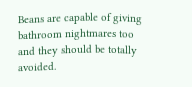Beans are capable of giving bathroom nightmares too and they should be totally avoided.